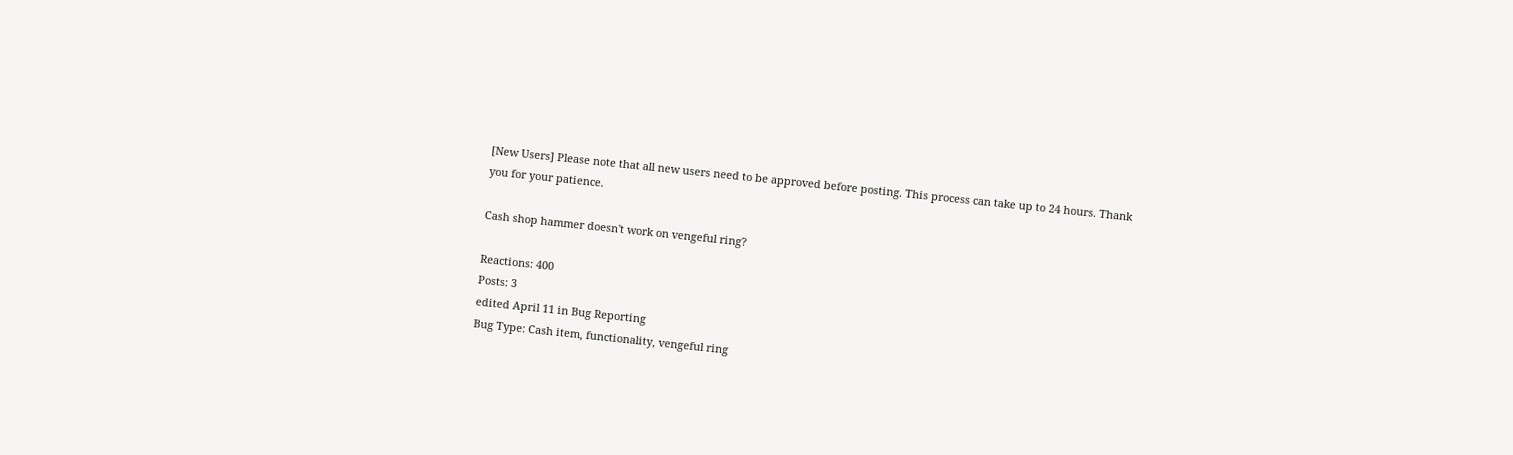[New Users] Please note that all new users need to be approved before posting. This process can take up to 24 hours. Thank you for your patience.

Cash shop hammer doesn't work on vengeful ring?

Reactions: 400
Posts: 3
edited April 11 in Bug Reporting
Bug Type: Cash item, functionality, vengeful ring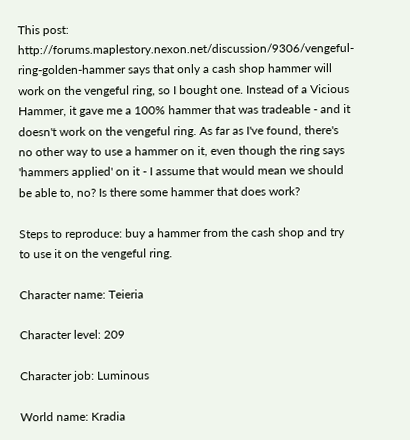This post: http://forums.maplestory.nexon.net/discussion/9306/vengeful-ring-golden-hammer says that only a cash shop hammer will work on the vengeful ring, so I bought one. Instead of a Vicious Hammer, it gave me a 100% hammer that was tradeable - and it doesn't work on the vengeful ring. As far as I've found, there's no other way to use a hammer on it, even though the ring says 'hammers applied' on it - I assume that would mean we should be able to, no? Is there some hammer that does work?

Steps to reproduce: buy a hammer from the cash shop and try to use it on the vengeful ring.

Character name: Teieria

Character level: 209

Character job: Luminous

World name: Kradia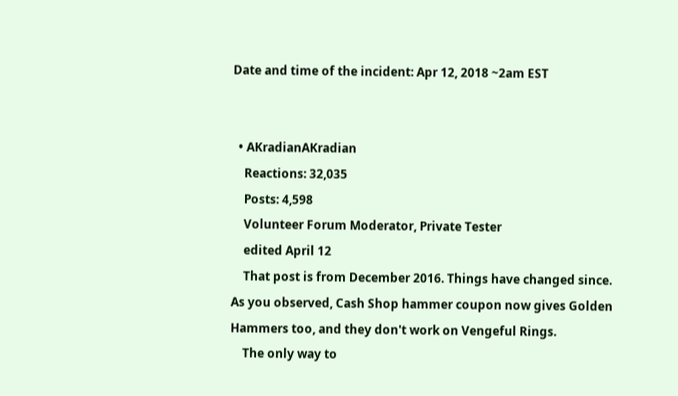Date and time of the incident: Apr 12, 2018 ~2am EST


  • AKradianAKradian
    Reactions: 32,035
    Posts: 4,598
    Volunteer Forum Moderator, Private Tester
    edited April 12
    That post is from December 2016. Things have changed since. As you observed, Cash Shop hammer coupon now gives Golden Hammers too, and they don't work on Vengeful Rings.
    The only way to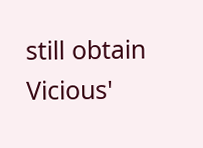still obtain Vicious'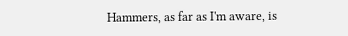Hammers, as far as I'm aware, is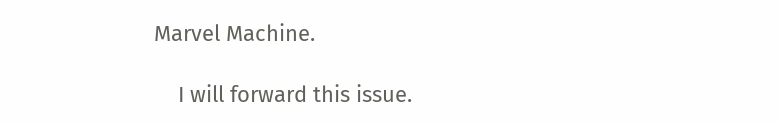Marvel Machine.

    I will forward this issue.